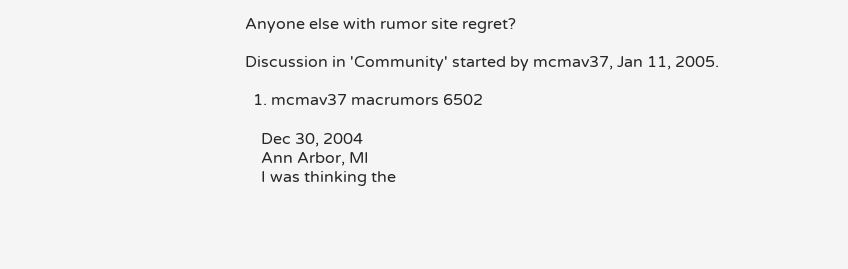Anyone else with rumor site regret?

Discussion in 'Community' started by mcmav37, Jan 11, 2005.

  1. mcmav37 macrumors 6502

    Dec 30, 2004
    Ann Arbor, MI
    I was thinking the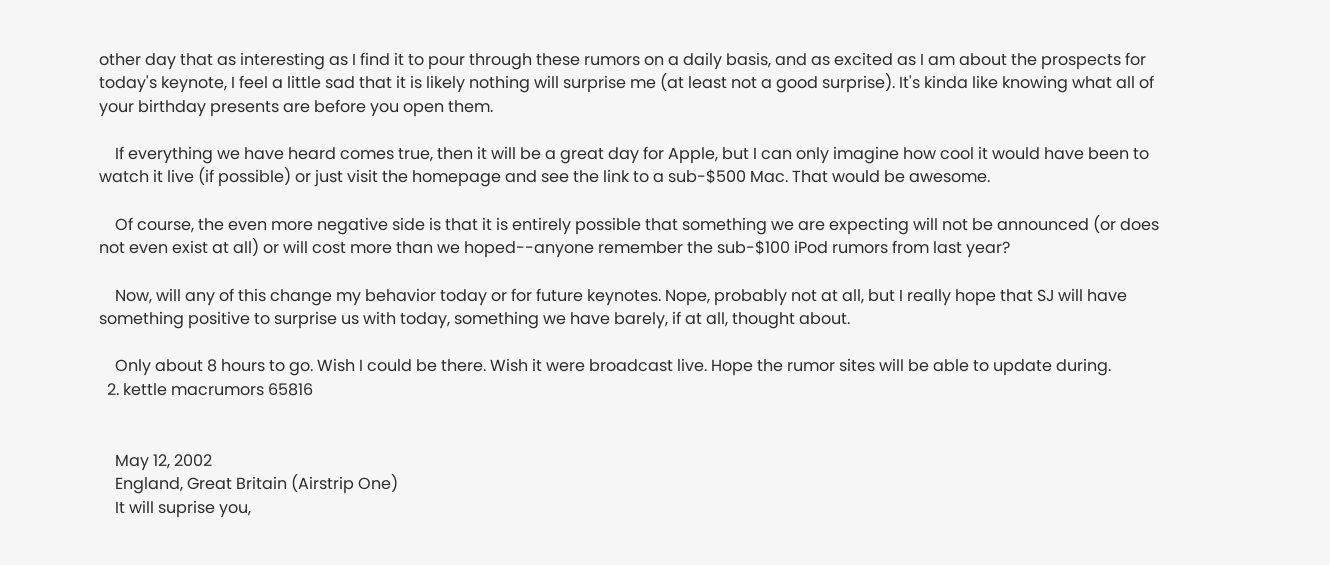other day that as interesting as I find it to pour through these rumors on a daily basis, and as excited as I am about the prospects for today's keynote, I feel a little sad that it is likely nothing will surprise me (at least not a good surprise). It's kinda like knowing what all of your birthday presents are before you open them.

    If everything we have heard comes true, then it will be a great day for Apple, but I can only imagine how cool it would have been to watch it live (if possible) or just visit the homepage and see the link to a sub-$500 Mac. That would be awesome.

    Of course, the even more negative side is that it is entirely possible that something we are expecting will not be announced (or does not even exist at all) or will cost more than we hoped--anyone remember the sub-$100 iPod rumors from last year?

    Now, will any of this change my behavior today or for future keynotes. Nope, probably not at all, but I really hope that SJ will have something positive to surprise us with today, something we have barely, if at all, thought about.

    Only about 8 hours to go. Wish I could be there. Wish it were broadcast live. Hope the rumor sites will be able to update during.
  2. kettle macrumors 65816


    May 12, 2002
    England, Great Britain (Airstrip One)
    It will suprise you,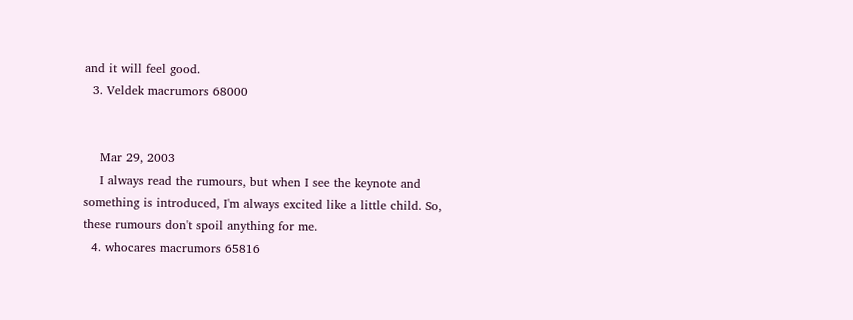and it will feel good.
  3. Veldek macrumors 68000


    Mar 29, 2003
    I always read the rumours, but when I see the keynote and something is introduced, I'm always excited like a little child. So, these rumours don't spoil anything for me.
  4. whocares macrumors 65816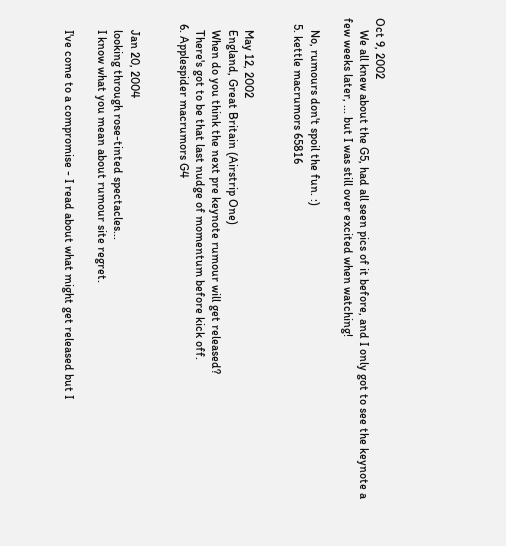Oct 9, 2002
    We all knew about the G5, had all seen pics of it before, and I only got to see the keynote a few weeks later, ... but I was still over excited when watching!

    No, rumours don't spoil the fun. :)
  5. kettle macrumors 65816


    May 12, 2002
    England, Great Britain (Airstrip One)
    When do you think the next pre keynote rumour will get released?
    There's got to be that last nudge of momentum before kick off.
  6. Applespider macrumors G4


    Jan 20, 2004
    looking through rose-tinted spectacles...
    I know what you mean about rumour site regret.

    I've come to a compromise - I read about what might get released but I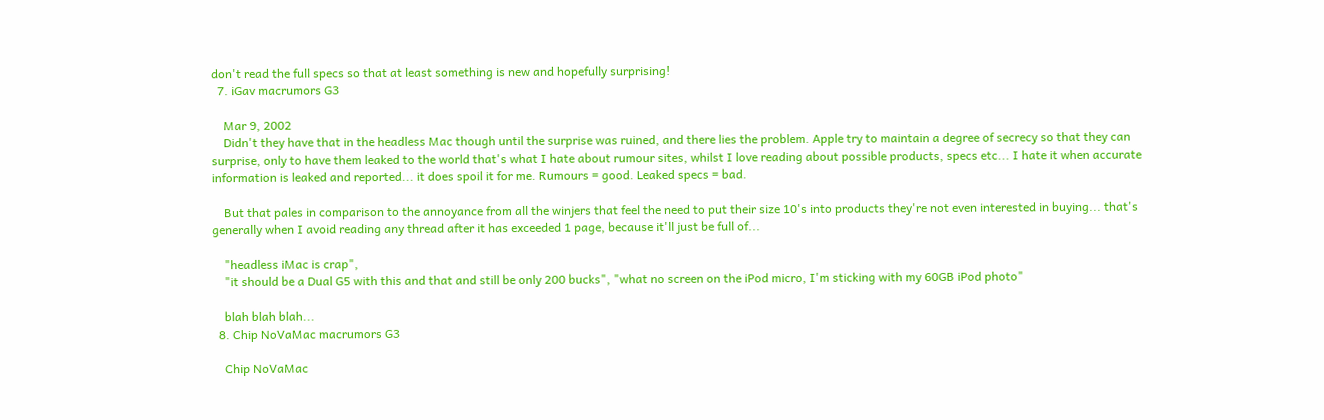don't read the full specs so that at least something is new and hopefully surprising!
  7. iGav macrumors G3

    Mar 9, 2002
    Didn't they have that in the headless Mac though until the surprise was ruined, and there lies the problem. Apple try to maintain a degree of secrecy so that they can surprise, only to have them leaked to the world that's what I hate about rumour sites, whilst I love reading about possible products, specs etc... I hate it when accurate information is leaked and reported... it does spoil it for me. Rumours = good. Leaked specs = bad.

    But that pales in comparison to the annoyance from all the winjers that feel the need to put their size 10's into products they're not even interested in buying... that's generally when I avoid reading any thread after it has exceeded 1 page, because it'll just be full of...

    "headless iMac is crap",
    "it should be a Dual G5 with this and that and still be only 200 bucks", "what no screen on the iPod micro, I'm sticking with my 60GB iPod photo"

    blah blah blah...
  8. Chip NoVaMac macrumors G3

    Chip NoVaMac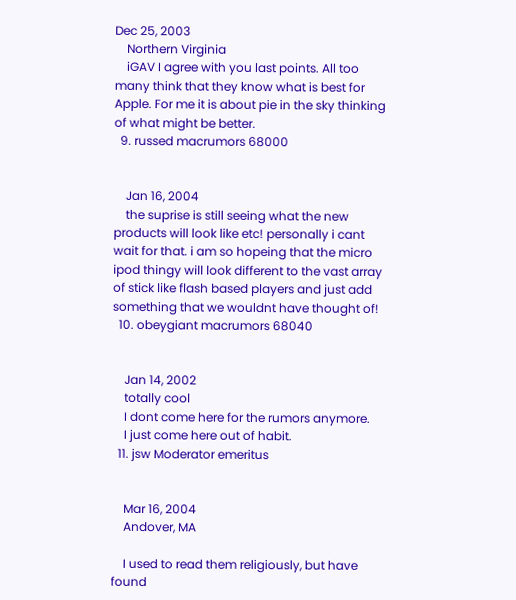Dec 25, 2003
    Northern Virginia
    iGAV I agree with you last points. All too many think that they know what is best for Apple. For me it is about pie in the sky thinking of what might be better.
  9. russed macrumors 68000


    Jan 16, 2004
    the suprise is still seeing what the new products will look like etc! personally i cant wait for that. i am so hopeing that the micro ipod thingy will look different to the vast array of stick like flash based players and just add something that we wouldnt have thought of!
  10. obeygiant macrumors 68040


    Jan 14, 2002
    totally cool
    I dont come here for the rumors anymore.
    I just come here out of habit.
  11. jsw Moderator emeritus


    Mar 16, 2004
    Andover, MA

    I used to read them religiously, but have found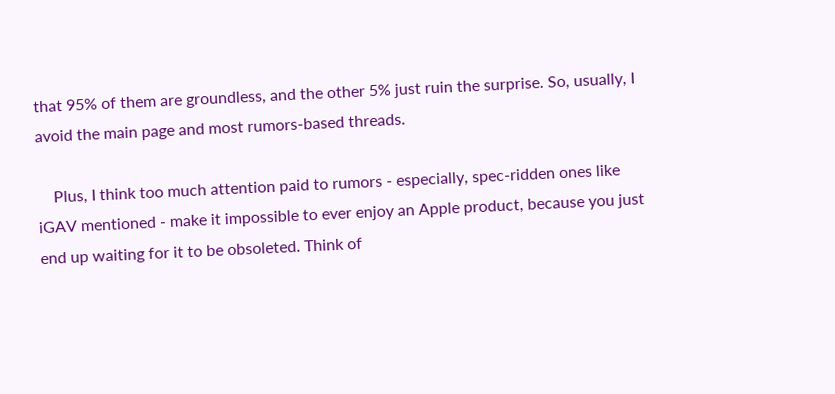that 95% of them are groundless, and the other 5% just ruin the surprise. So, usually, I avoid the main page and most rumors-based threads.

    Plus, I think too much attention paid to rumors - especially, spec-ridden ones like iGAV mentioned - make it impossible to ever enjoy an Apple product, because you just end up waiting for it to be obsoleted. Think of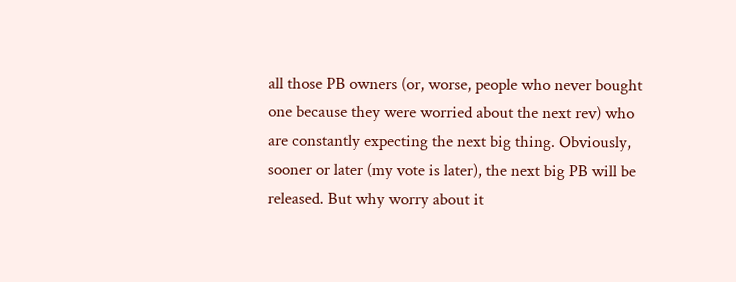all those PB owners (or, worse, people who never bought one because they were worried about the next rev) who are constantly expecting the next big thing. Obviously, sooner or later (my vote is later), the next big PB will be released. But why worry about it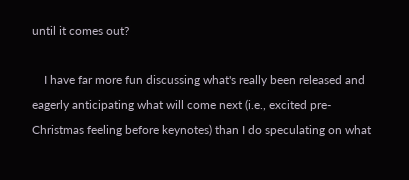until it comes out?

    I have far more fun discussing what's really been released and eagerly anticipating what will come next (i.e., excited pre-Christmas feeling before keynotes) than I do speculating on what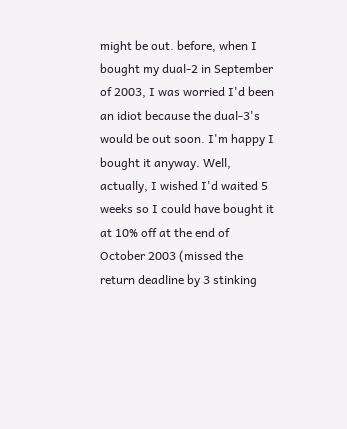might be out. before, when I bought my dual-2 in September of 2003, I was worried I'd been an idiot because the dual-3's would be out soon. I'm happy I bought it anyway. Well, actually, I wished I'd waited 5 weeks so I could have bought it at 10% off at the end of October 2003 (missed the return deadline by 3 stinking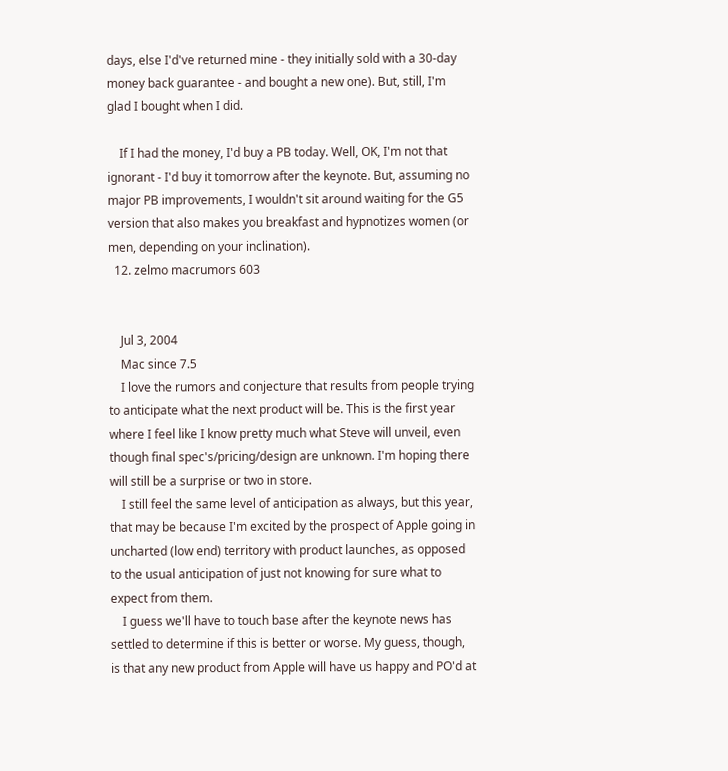days, else I'd've returned mine - they initially sold with a 30-day money back guarantee - and bought a new one). But, still, I'm glad I bought when I did.

    If I had the money, I'd buy a PB today. Well, OK, I'm not that ignorant - I'd buy it tomorrow after the keynote. But, assuming no major PB improvements, I wouldn't sit around waiting for the G5 version that also makes you breakfast and hypnotizes women (or men, depending on your inclination).
  12. zelmo macrumors 603


    Jul 3, 2004
    Mac since 7.5
    I love the rumors and conjecture that results from people trying to anticipate what the next product will be. This is the first year where I feel like I know pretty much what Steve will unveil, even though final spec's/pricing/design are unknown. I'm hoping there will still be a surprise or two in store.
    I still feel the same level of anticipation as always, but this year, that may be because I'm excited by the prospect of Apple going in uncharted (low end) territory with product launches, as opposed to the usual anticipation of just not knowing for sure what to expect from them.
    I guess we'll have to touch base after the keynote news has settled to determine if this is better or worse. My guess, though, is that any new product from Apple will have us happy and PO'd at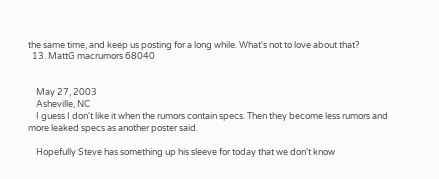the same time, and keep us posting for a long while. What's not to love about that?
  13. MattG macrumors 68040


    May 27, 2003
    Asheville, NC
    I guess I don't like it when the rumors contain specs. Then they become less rumors and more leaked specs as another poster said.

    Hopefully Steve has something up his sleeve for today that we don't know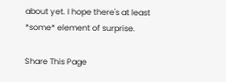about yet. I hope there's at least *some* element of surprise.

Share This Page